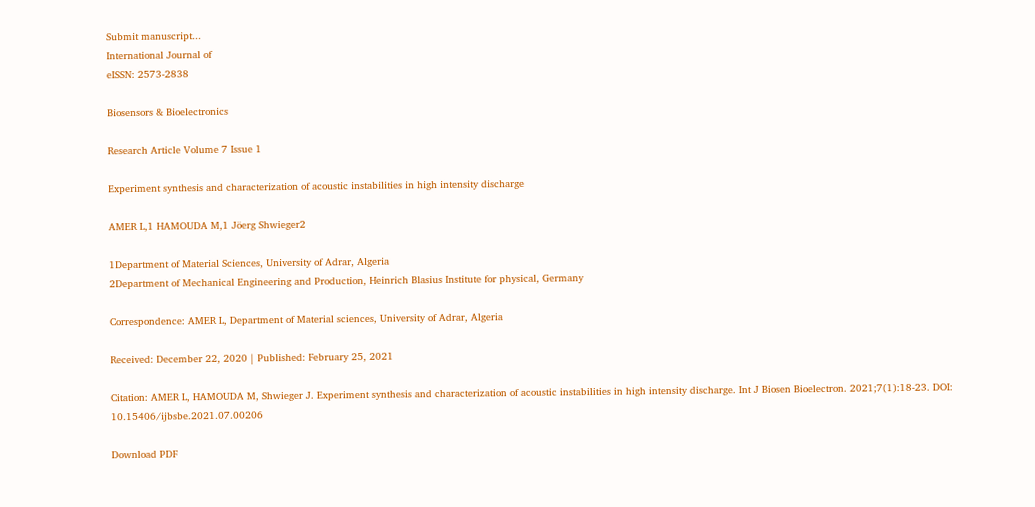Submit manuscript...
International Journal of
eISSN: 2573-2838

Biosensors & Bioelectronics

Research Article Volume 7 Issue 1

Experiment synthesis and characterization of acoustic instabilities in high intensity discharge

AMER L,1 HAMOUDA M,1 Jöerg Shwieger2

1Department of Material Sciences, University of Adrar, Algeria
2Department of Mechanical Engineering and Production, Heinrich Blasius Institute for physical, Germany

Correspondence: AMER L, Department of Material sciences, University of Adrar, Algeria

Received: December 22, 2020 | Published: February 25, 2021

Citation: AMER L, HAMOUDA M, Shwieger J. Experiment synthesis and characterization of acoustic instabilities in high intensity discharge. Int J Biosen Bioelectron. 2021;7(1):18-23. DOI: 10.15406/ijbsbe.2021.07.00206

Download PDF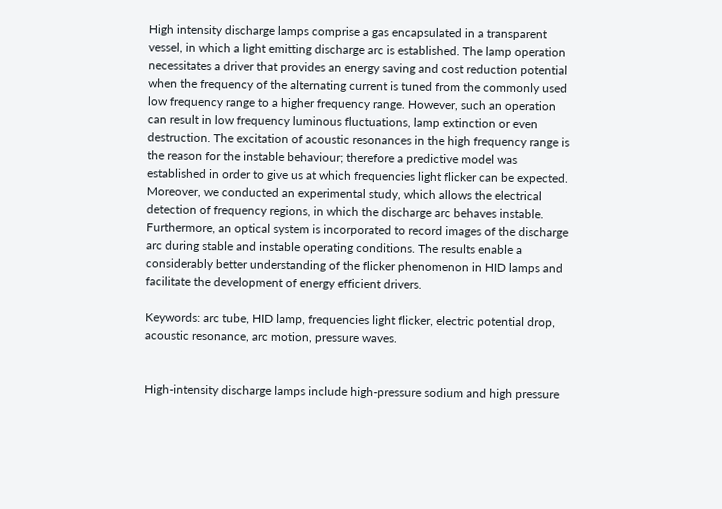High intensity discharge lamps comprise a gas encapsulated in a transparent vessel, in which a light emitting discharge arc is established. The lamp operation necessitates a driver that provides an energy saving and cost reduction potential when the frequency of the alternating current is tuned from the commonly used low frequency range to a higher frequency range. However, such an operation can result in low frequency luminous fluctuations, lamp extinction or even destruction. The excitation of acoustic resonances in the high frequency range is the reason for the instable behaviour; therefore a predictive model was established in order to give us at which frequencies light flicker can be expected. Moreover, we conducted an experimental study, which allows the electrical detection of frequency regions, in which the discharge arc behaves instable. Furthermore, an optical system is incorporated to record images of the discharge arc during stable and instable operating conditions. The results enable a considerably better understanding of the flicker phenomenon in HID lamps and facilitate the development of energy efficient drivers.

Keywords: arc tube, HID lamp, frequencies light flicker, electric potential drop, acoustic resonance, arc motion, pressure waves.


High-intensity discharge lamps include high-pressure sodium and high pressure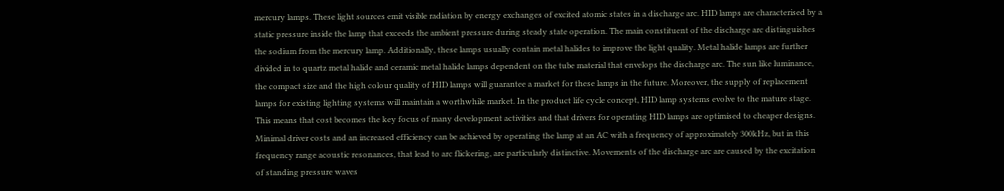mercury lamps. These light sources emit visible radiation by energy exchanges of excited atomic states in a discharge arc. HID lamps are characterised by a static pressure inside the lamp that exceeds the ambient pressure during steady state operation. The main constituent of the discharge arc distinguishes the sodium from the mercury lamp. Additionally, these lamps usually contain metal halides to improve the light quality. Metal halide lamps are further divided in to quartz metal halide and ceramic metal halide lamps dependent on the tube material that envelops the discharge arc. The sun like luminance, the compact size and the high colour quality of HID lamps will guarantee a market for these lamps in the future. Moreover, the supply of replacement lamps for existing lighting systems will maintain a worthwhile market. In the product life cycle concept, HID lamp systems evolve to the mature stage. This means that cost becomes the key focus of many development activities and that drivers for operating HID lamps are optimised to cheaper designs. Minimal driver costs and an increased efficiency can be achieved by operating the lamp at an AC with a frequency of approximately 300kHz, but in this frequency range acoustic resonances, that lead to arc flickering, are particularly distinctive. Movements of the discharge arc are caused by the excitation of standing pressure waves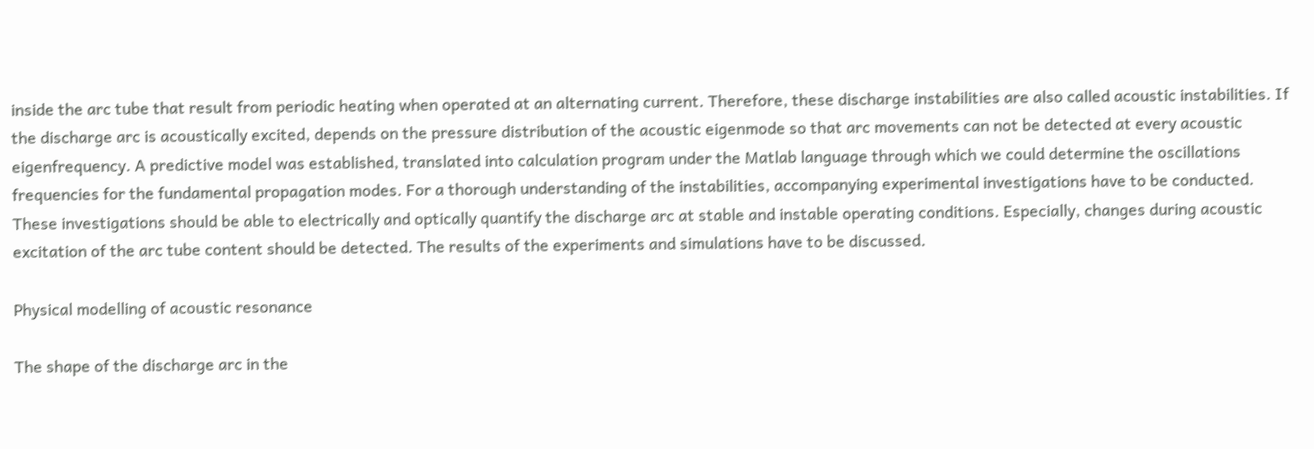inside the arc tube that result from periodic heating when operated at an alternating current. Therefore, these discharge instabilities are also called acoustic instabilities. If the discharge arc is acoustically excited, depends on the pressure distribution of the acoustic eigenmode so that arc movements can not be detected at every acoustic eigenfrequency. A predictive model was established, translated into calculation program under the Matlab language through which we could determine the oscillations frequencies for the fundamental propagation modes. For a thorough understanding of the instabilities, accompanying experimental investigations have to be conducted. These investigations should be able to electrically and optically quantify the discharge arc at stable and instable operating conditions. Especially, changes during acoustic excitation of the arc tube content should be detected. The results of the experiments and simulations have to be discussed.

Physical modelling of acoustic resonance

The shape of the discharge arc in the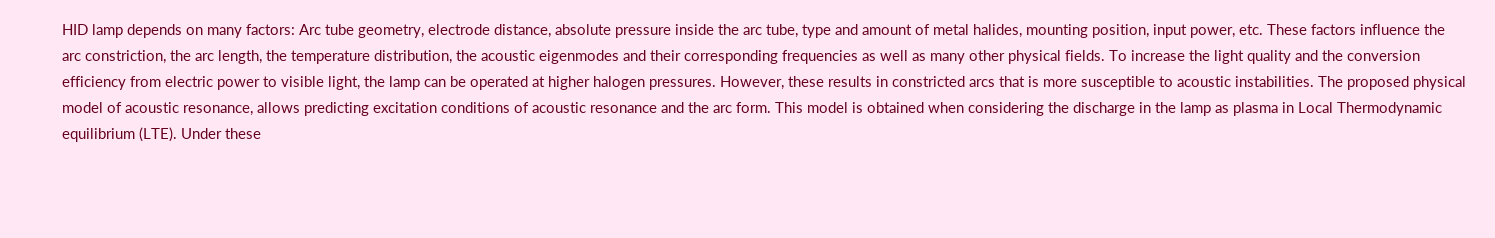HID lamp depends on many factors: Arc tube geometry, electrode distance, absolute pressure inside the arc tube, type and amount of metal halides, mounting position, input power, etc. These factors influence the arc constriction, the arc length, the temperature distribution, the acoustic eigenmodes and their corresponding frequencies as well as many other physical fields. To increase the light quality and the conversion efficiency from electric power to visible light, the lamp can be operated at higher halogen pressures. However, these results in constricted arcs that is more susceptible to acoustic instabilities. The proposed physical model of acoustic resonance, allows predicting excitation conditions of acoustic resonance and the arc form. This model is obtained when considering the discharge in the lamp as plasma in Local Thermodynamic equilibrium (LTE). Under these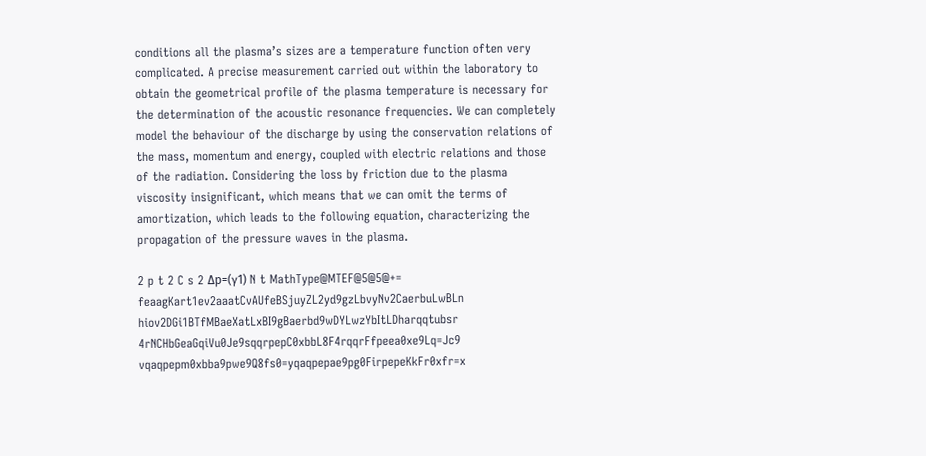conditions all the plasma’s sizes are a temperature function often very complicated. A precise measurement carried out within the laboratory to obtain the geometrical profile of the plasma temperature is necessary for the determination of the acoustic resonance frequencies. We can completely model the behaviour of the discharge by using the conservation relations of the mass, momentum and energy, coupled with electric relations and those of the radiation. Considering the loss by friction due to the plasma viscosity insignificant, which means that we can omit the terms of amortization, which leads to the following equation, characterizing the propagation of the pressure waves in the plasma.

2 p t 2 C s 2 Δp=(γ1) N t MathType@MTEF@5@5@+= feaagKart1ev2aaatCvAUfeBSjuyZL2yd9gzLbvyNv2CaerbuLwBLn hiov2DGi1BTfMBaeXatLxBI9gBaerbd9wDYLwzYbItLDharqqtubsr 4rNCHbGeaGqiVu0Je9sqqrpepC0xbbL8F4rqqrFfpeea0xe9Lq=Jc9 vqaqpepm0xbba9pwe9Q8fs0=yqaqpepae9pg0FirpepeKkFr0xfr=x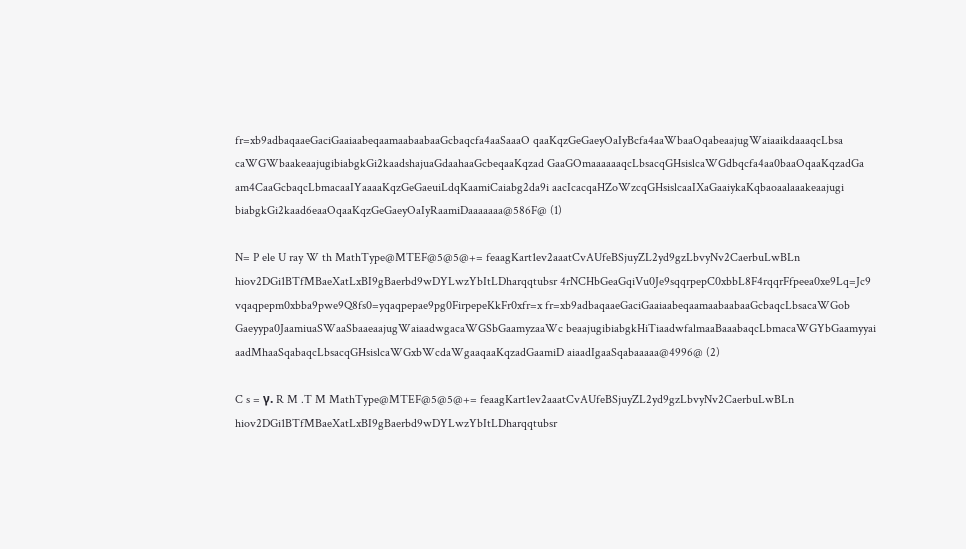fr=xb9adbaqaaeGaciGaaiaabeqaamaabaabaaGcbaqcfa4aaSaaaO qaaKqzGeGaeyOaIyBcfa4aaWbaaOqabeaajugWaiaaikdaaaqcLbsa caWGWbaakeaajugibiabgkGi2kaadshajuaGdaahaaGcbeqaaKqzad GaaGOmaaaaaaqcLbsacqGHsislcaWGdbqcfa4aa0baaOqaaKqzadGa am4CaaGcbaqcLbmacaaIYaaaaKqzGeGaeuiLdqKaamiCaiabg2da9i aacIcacqaHZoWzcqGHsislcaaIXaGaaiykaKqbaoaalaaakeaajugi biabgkGi2kaad6eaaOqaaKqzGeGaeyOaIyRaamiDaaaaaaa@586F@ (1)

N= P ele U ray W th MathType@MTEF@5@5@+= feaagKart1ev2aaatCvAUfeBSjuyZL2yd9gzLbvyNv2CaerbuLwBLn hiov2DGi1BTfMBaeXatLxBI9gBaerbd9wDYLwzYbItLDharqqtubsr 4rNCHbGeaGqiVu0Je9sqqrpepC0xbbL8F4rqqrFfpeea0xe9Lq=Jc9 vqaqpepm0xbba9pwe9Q8fs0=yqaqpepae9pg0FirpepeKkFr0xfr=x fr=xb9adbaqaaeGaciGaaiaabeqaamaabaabaaGcbaqcLbsacaWGob Gaeyypa0JaamiuaSWaaSbaaeaajugWaiaadwgacaWGSbGaamyzaaWc beaajugibiabgkHiTiaadwfalmaaBaaabaqcLbmacaWGYbGaamyyai aadMhaaSqabaqcLbsacqGHsislcaWGxbWcdaWgaaqaaKqzadGaamiD aiaadIgaaSqabaaaaa@4996@ (2)

C s = γ. R M .T M MathType@MTEF@5@5@+= feaagKart1ev2aaatCvAUfeBSjuyZL2yd9gzLbvyNv2CaerbuLwBLn hiov2DGi1BTfMBaeXatLxBI9gBaerbd9wDYLwzYbItLDharqqtubsr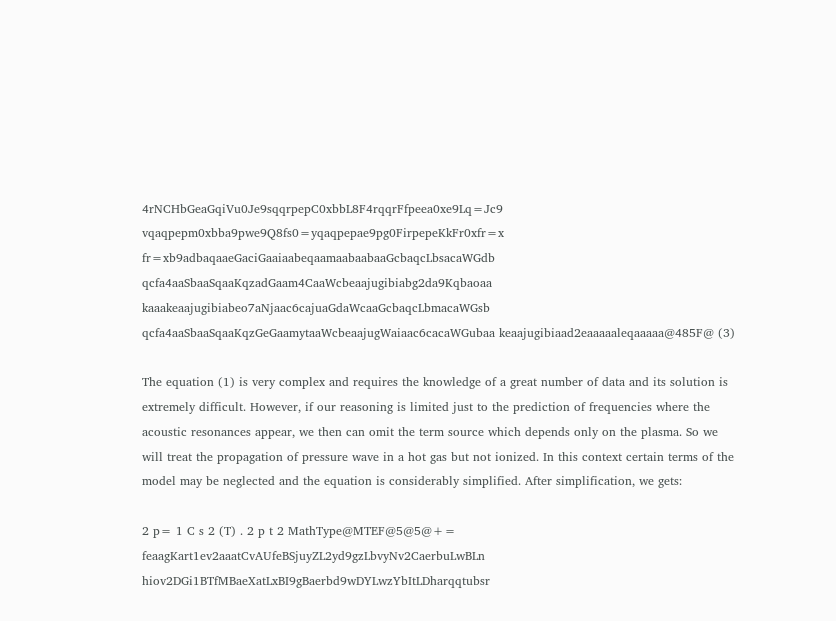4rNCHbGeaGqiVu0Je9sqqrpepC0xbbL8F4rqqrFfpeea0xe9Lq=Jc9 vqaqpepm0xbba9pwe9Q8fs0=yqaqpepae9pg0FirpepeKkFr0xfr=x fr=xb9adbaqaaeGaciGaaiaabeqaamaabaabaaGcbaqcLbsacaWGdb qcfa4aaSbaaSqaaKqzadGaam4CaaWcbeaajugibiabg2da9Kqbaoaa kaaakeaajugibiabeo7aNjaac6cajuaGdaWcaaGcbaqcLbmacaWGsb qcfa4aaSbaaSqaaKqzGeGaamytaaWcbeaajugWaiaac6cacaWGubaa keaajugibiaad2eaaaaaleqaaaaa@485F@ (3)

The equation (1) is very complex and requires the knowledge of a great number of data and its solution is extremely difficult. However, if our reasoning is limited just to the prediction of frequencies where the acoustic resonances appear, we then can omit the term source which depends only on the plasma. So we will treat the propagation of pressure wave in a hot gas but not ionized. In this context certain terms of the model may be neglected and the equation is considerably simplified. After simplification, we gets:

2 p= 1 C s 2 (T) . 2 p t 2 MathType@MTEF@5@5@+= feaagKart1ev2aaatCvAUfeBSjuyZL2yd9gzLbvyNv2CaerbuLwBLn hiov2DGi1BTfMBaeXatLxBI9gBaerbd9wDYLwzYbItLDharqqtubsr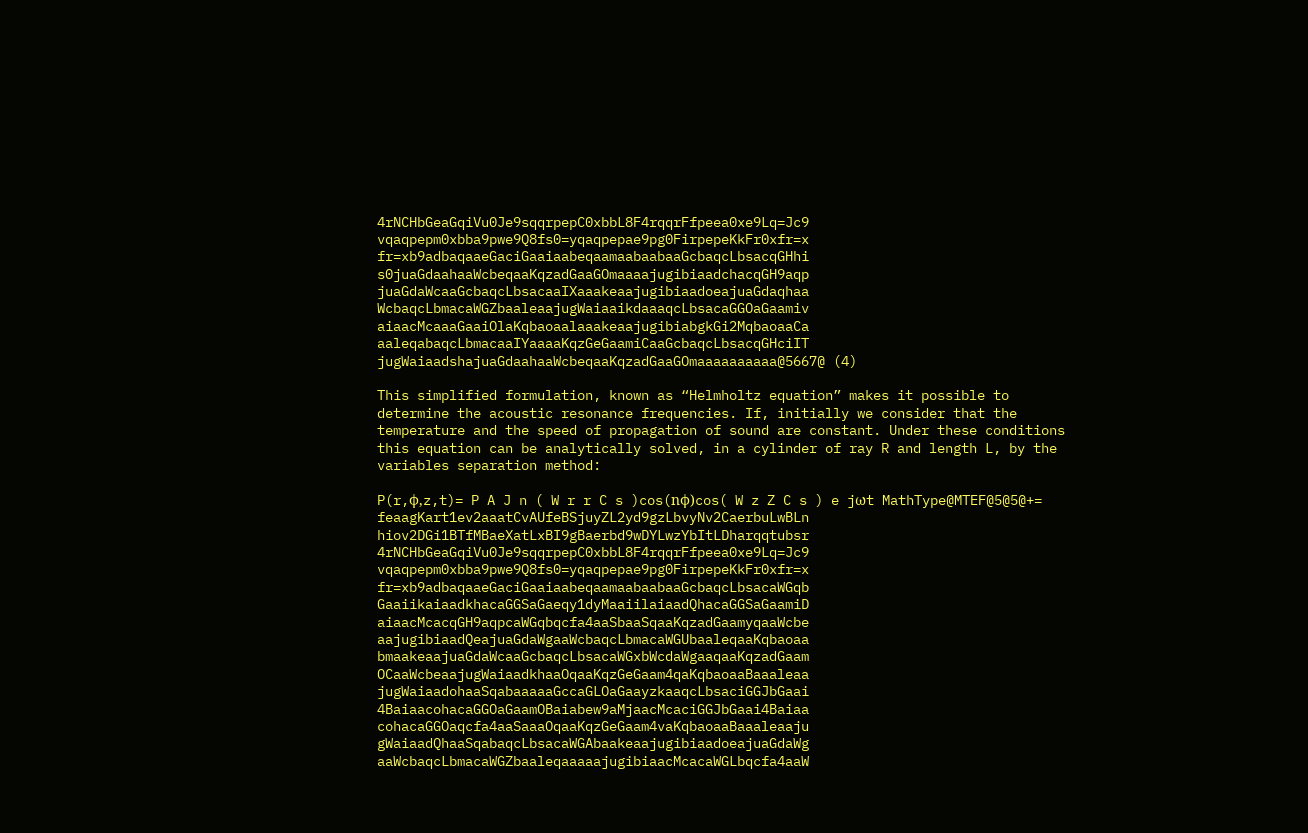4rNCHbGeaGqiVu0Je9sqqrpepC0xbbL8F4rqqrFfpeea0xe9Lq=Jc9 vqaqpepm0xbba9pwe9Q8fs0=yqaqpepae9pg0FirpepeKkFr0xfr=x fr=xb9adbaqaaeGaciGaaiaabeqaamaabaabaaGcbaqcLbsacqGHhi s0juaGdaahaaWcbeqaaKqzadGaaGOmaaaajugibiaadchacqGH9aqp juaGdaWcaaGcbaqcLbsacaaIXaaakeaajugibiaadoeajuaGdaqhaa WcbaqcLbmacaWGZbaaleaajugWaiaaikdaaaqcLbsacaGGOaGaamiv aiaacMcaaaGaaiOlaKqbaoaalaaakeaajugibiabgkGi2MqbaoaaCa aaleqabaqcLbmacaaIYaaaaKqzGeGaamiCaaGcbaqcLbsacqGHciIT jugWaiaadshajuaGdaahaaWcbeqaaKqzadGaaGOmaaaaaaaaaa@5667@ (4)

This simplified formulation, known as “Helmholtz equation” makes it possible to determine the acoustic resonance frequencies. If, initially we consider that the temperature and the speed of propagation of sound are constant. Under these conditions this equation can be analytically solved, in a cylinder of ray R and length L, by the variables separation method:

P(r,ϕ,z,t)= P A J n ( W r r C s )cos(nϕ)cos( W z Z C s ) e jωt MathType@MTEF@5@5@+= feaagKart1ev2aaatCvAUfeBSjuyZL2yd9gzLbvyNv2CaerbuLwBLn hiov2DGi1BTfMBaeXatLxBI9gBaerbd9wDYLwzYbItLDharqqtubsr 4rNCHbGeaGqiVu0Je9sqqrpepC0xbbL8F4rqqrFfpeea0xe9Lq=Jc9 vqaqpepm0xbba9pwe9Q8fs0=yqaqpepae9pg0FirpepeKkFr0xfr=x fr=xb9adbaqaaeGaciGaaiaabeqaamaabaabaaGcbaqcLbsacaWGqb GaaiikaiaadkhacaGGSaGaeqy1dyMaaiilaiaadQhacaGGSaGaamiD aiaacMcacqGH9aqpcaWGqbqcfa4aaSbaaSqaaKqzadGaamyqaaWcbe aajugibiaadQeajuaGdaWgaaWcbaqcLbmacaWGUbaaleqaaKqbaoaa bmaakeaajuaGdaWcaaGcbaqcLbsacaWGxbWcdaWgaaqaaKqzadGaam OCaaWcbeaajugWaiaadkhaaOqaaKqzGeGaam4qaKqbaoaaBaaaleaa jugWaiaadohaaSqabaaaaaGccaGLOaGaayzkaaqcLbsaciGGJbGaai 4BaiaacohacaGGOaGaamOBaiabew9aMjaacMcaciGGJbGaai4Baiaa cohacaGGOaqcfa4aaSaaaOqaaKqzGeGaam4vaKqbaoaaBaaaleaaju gWaiaadQhaaSqabaqcLbsacaWGAbaakeaajugibiaadoeajuaGdaWg aaWcbaqcLbmacaWGZbaaleqaaaaajugibiaacMcacaWGLbqcfa4aaW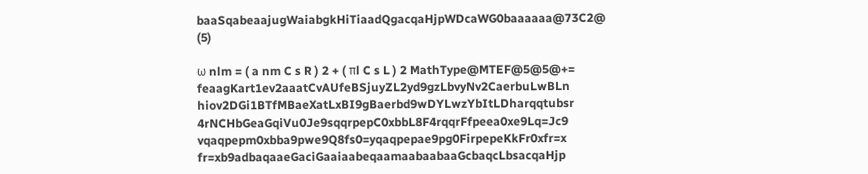baaSqabeaajugWaiabgkHiTiaadQgacqaHjpWDcaWG0baaaaaa@73C2@ (5)

ω nlm = ( a nm C s R ) 2 + ( πl C s L ) 2 MathType@MTEF@5@5@+= feaagKart1ev2aaatCvAUfeBSjuyZL2yd9gzLbvyNv2CaerbuLwBLn hiov2DGi1BTfMBaeXatLxBI9gBaerbd9wDYLwzYbItLDharqqtubsr 4rNCHbGeaGqiVu0Je9sqqrpepC0xbbL8F4rqqrFfpeea0xe9Lq=Jc9 vqaqpepm0xbba9pwe9Q8fs0=yqaqpepae9pg0FirpepeKkFr0xfr=x fr=xb9adbaqaaeGaciGaaiaabeqaamaabaabaaGcbaqcLbsacqaHjp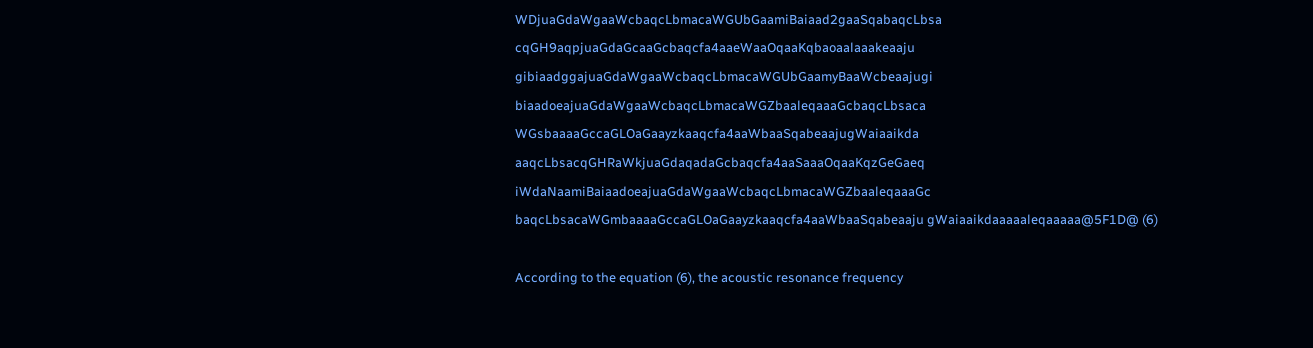WDjuaGdaWgaaWcbaqcLbmacaWGUbGaamiBaiaad2gaaSqabaqcLbsa cqGH9aqpjuaGdaGcaaGcbaqcfa4aaeWaaOqaaKqbaoaalaaakeaaju gibiaadggajuaGdaWgaaWcbaqcLbmacaWGUbGaamyBaaWcbeaajugi biaadoeajuaGdaWgaaWcbaqcLbmacaWGZbaaleqaaaGcbaqcLbsaca WGsbaaaaGccaGLOaGaayzkaaqcfa4aaWbaaSqabeaajugWaiaaikda aaqcLbsacqGHRaWkjuaGdaqadaGcbaqcfa4aaSaaaOqaaKqzGeGaeq iWdaNaamiBaiaadoeajuaGdaWgaaWcbaqcLbmacaWGZbaaleqaaaGc baqcLbsacaWGmbaaaaGccaGLOaGaayzkaaqcfa4aaWbaaSqabeaaju gWaiaaikdaaaaaleqaaaaa@5F1D@ (6)

According to the equation (6), the acoustic resonance frequency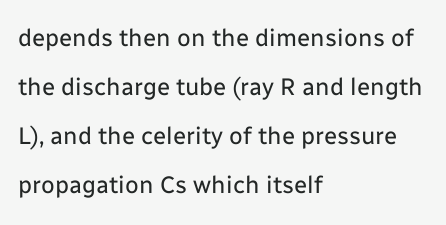depends then on the dimensions of the discharge tube (ray R and length L), and the celerity of the pressure propagation Cs which itself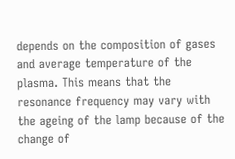depends on the composition of gases and average temperature of the plasma. This means that the resonance frequency may vary with the ageing of the lamp because of the change of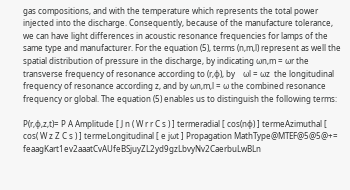gas compositions, and with the temperature which represents the total power injected into the discharge. Consequently, because of the manufacture tolerance, we can have light differences in acoustic resonance frequencies for lamps of the same type and manufacturer. For the equation (5), terms (n,m,l) represent as well the spatial distribution of pressure in the discharge, by indicating ωn,m = ωr the transverse frequency of resonance according to (r,φ), by    ωl = ωz  the longitudinal frequency of resonance according z, and by ωn,m,l = ω the combined resonance frequency or global. The equation (5) enables us to distinguish the following terms:

P(r,ϕ,z,t)= P A Amplitude [ J n ( W r r C s ) ] termeradial [ cos(nϕ) ] termeAzimuthal [ cos( W z Z C s ) ] termeLongitudinal [ e jωt ] Propagation MathType@MTEF@5@5@+= feaagKart1ev2aaatCvAUfeBSjuyZL2yd9gzLbvyNv2CaerbuLwBLn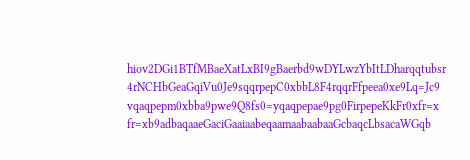hiov2DGi1BTfMBaeXatLxBI9gBaerbd9wDYLwzYbItLDharqqtubsr 4rNCHbGeaGqiVu0Je9sqqrpepC0xbbL8F4rqqrFfpeea0xe9Lq=Jc9 vqaqpepm0xbba9pwe9Q8fs0=yqaqpepae9pg0FirpepeKkFr0xfr=x fr=xb9adbaqaaeGaciGaaiaabeqaamaabaabaaGcbaqcLbsacaWGqb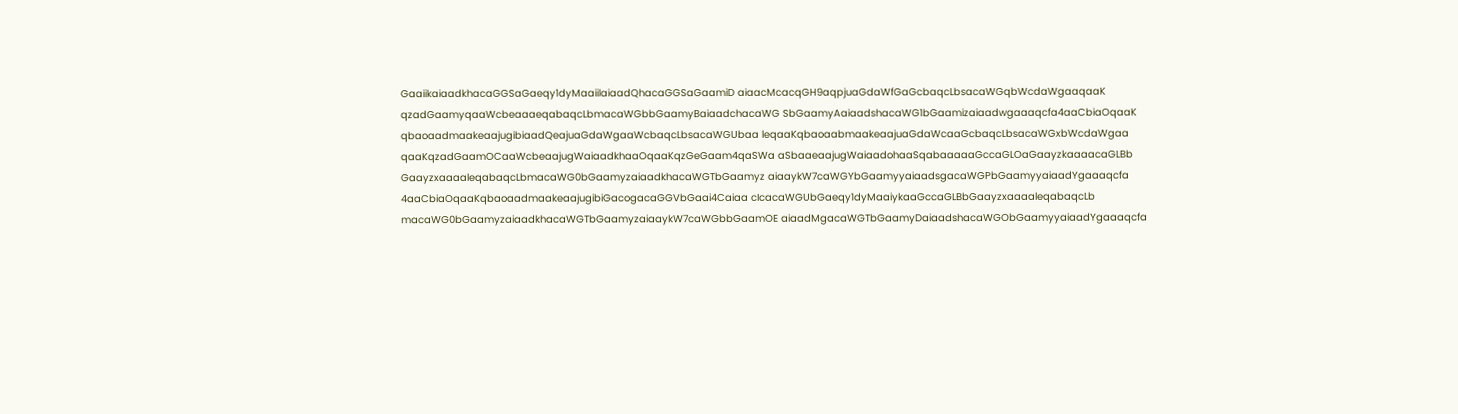GaaiikaiaadkhacaGGSaGaeqy1dyMaaiilaiaadQhacaGGSaGaamiD aiaacMcacqGH9aqpjuaGdaWfGaGcbaqcLbsacaWGqbWcdaWgaaqaaK qzadGaamyqaaWcbeaaaeqabaqcLbmacaWGbbGaamyBaiaadchacaWG SbGaamyAaiaadshacaWG1bGaamizaiaadwgaaaqcfa4aaCbiaOqaaK qbaoaadmaakeaajugibiaadQeajuaGdaWgaaWcbaqcLbsacaWGUbaa leqaaKqbaoaabmaakeaajuaGdaWcaaGcbaqcLbsacaWGxbWcdaWgaa qaaKqzadGaamOCaaWcbeaajugWaiaadkhaaOqaaKqzGeGaam4qaSWa aSbaaeaajugWaiaadohaaSqabaaaaaGccaGLOaGaayzkaaaacaGLBb GaayzxaaaaleqabaqcLbmacaWG0bGaamyzaiaadkhacaWGTbGaamyz aiaaykW7caWGYbGaamyyaiaadsgacaWGPbGaamyyaiaadYgaaaqcfa 4aaCbiaOqaaKqbaoaadmaakeaajugibiGacogacaGGVbGaai4Caiaa cIcacaWGUbGaeqy1dyMaaiykaaGccaGLBbGaayzxaaaaleqabaqcLb macaWG0bGaamyzaiaadkhacaWGTbGaamyzaiaaykW7caWGbbGaamOE aiaadMgacaWGTbGaamyDaiaadshacaWGObGaamyyaiaadYgaaaqcfa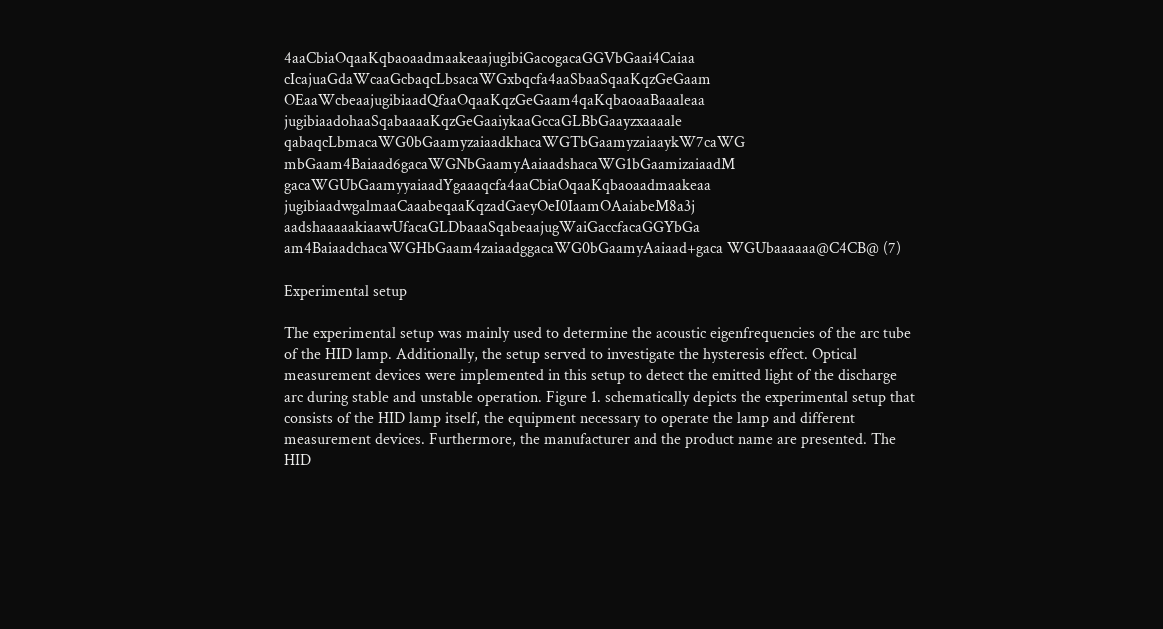4aaCbiaOqaaKqbaoaadmaakeaajugibiGacogacaGGVbGaai4Caiaa cIcajuaGdaWcaaGcbaqcLbsacaWGxbqcfa4aaSbaaSqaaKqzGeGaam OEaaWcbeaajugibiaadQfaaOqaaKqzGeGaam4qaKqbaoaaBaaaleaa jugibiaadohaaSqabaaaaKqzGeGaaiykaaGccaGLBbGaayzxaaaale qabaqcLbmacaWG0bGaamyzaiaadkhacaWGTbGaamyzaiaaykW7caWG mbGaam4Baiaad6gacaWGNbGaamyAaiaadshacaWG1bGaamizaiaadM gacaWGUbGaamyyaiaadYgaaaqcfa4aaCbiaOqaaKqbaoaadmaakeaa jugibiaadwgalmaaCaaabeqaaKqzadGaeyOeI0IaamOAaiabeM8a3j aadshaaaaakiaawUfacaGLDbaaaSqabeaajugWaiGaccfacaGGYbGa am4BaiaadchacaWGHbGaam4zaiaadggacaWG0bGaamyAaiaad+gaca WGUbaaaaaa@C4CB@ (7)

Experimental setup

The experimental setup was mainly used to determine the acoustic eigenfrequencies of the arc tube of the HID lamp. Additionally, the setup served to investigate the hysteresis effect. Optical measurement devices were implemented in this setup to detect the emitted light of the discharge arc during stable and unstable operation. Figure 1. schematically depicts the experimental setup that consists of the HID lamp itself, the equipment necessary to operate the lamp and different measurement devices. Furthermore, the manufacturer and the product name are presented. The HID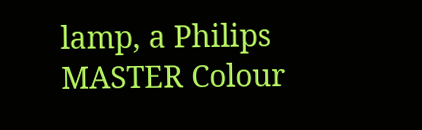lamp, a Philips MASTER Colour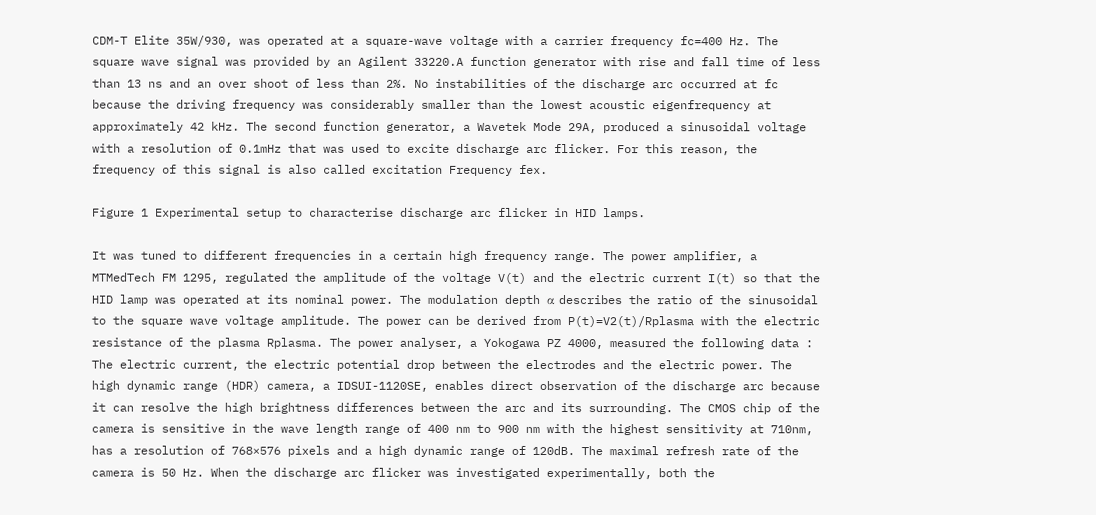CDM-T Elite 35W/930, was operated at a square-wave voltage with a carrier frequency fc=400 Hz. The square wave signal was provided by an Agilent 33220.A function generator with rise and fall time of less than 13 ns and an over shoot of less than 2%. No instabilities of the discharge arc occurred at fc because the driving frequency was considerably smaller than the lowest acoustic eigenfrequency at approximately 42 kHz. The second function generator, a Wavetek Mode 29A, produced a sinusoidal voltage with a resolution of 0.1mHz that was used to excite discharge arc flicker. For this reason, the frequency of this signal is also called excitation Frequency fex.

Figure 1 Experimental setup to characterise discharge arc flicker in HID lamps.

It was tuned to different frequencies in a certain high frequency range. The power amplifier, a MTMedTech FM 1295, regulated the amplitude of the voltage V(t) and the electric current I(t) so that the HID lamp was operated at its nominal power. The modulation depth α describes the ratio of the sinusoidal to the square wave voltage amplitude. The power can be derived from P(t)=V2(t)/Rplasma with the electric resistance of the plasma Rplasma. The power analyser, a Yokogawa PZ 4000, measured the following data : The electric current, the electric potential drop between the electrodes and the electric power. The high dynamic range (HDR) camera, a IDSUI-1120SE, enables direct observation of the discharge arc because it can resolve the high brightness differences between the arc and its surrounding. The CMOS chip of the camera is sensitive in the wave length range of 400 nm to 900 nm with the highest sensitivity at 710nm, has a resolution of 768×576 pixels and a high dynamic range of 120dB. The maximal refresh rate of the camera is 50 Hz. When the discharge arc flicker was investigated experimentally, both the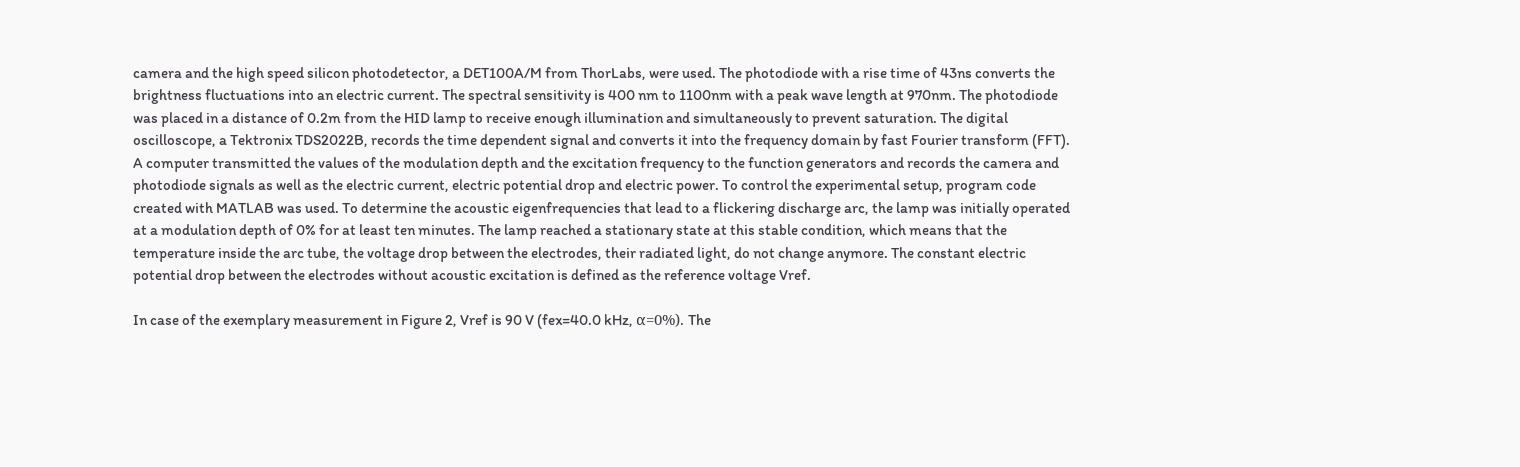camera and the high speed silicon photodetector, a DET100A/M from ThorLabs, were used. The photodiode with a rise time of 43ns converts the brightness fluctuations into an electric current. The spectral sensitivity is 400 nm to 1100nm with a peak wave length at 970nm. The photodiode was placed in a distance of 0.2m from the HID lamp to receive enough illumination and simultaneously to prevent saturation. The digital oscilloscope, a Tektronix TDS2022B, records the time dependent signal and converts it into the frequency domain by fast Fourier transform (FFT). A computer transmitted the values of the modulation depth and the excitation frequency to the function generators and records the camera and photodiode signals as well as the electric current, electric potential drop and electric power. To control the experimental setup, program code created with MATLAB was used. To determine the acoustic eigenfrequencies that lead to a flickering discharge arc, the lamp was initially operated at a modulation depth of 0% for at least ten minutes. The lamp reached a stationary state at this stable condition, which means that the temperature inside the arc tube, the voltage drop between the electrodes, their radiated light, do not change anymore. The constant electric potential drop between the electrodes without acoustic excitation is defined as the reference voltage Vref.

In case of the exemplary measurement in Figure 2, Vref is 90 V (fex=40.0 kHz, α=0%). The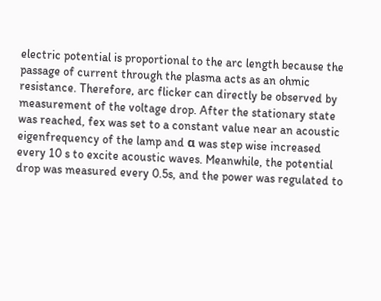electric potential is proportional to the arc length because the passage of current through the plasma acts as an ohmic resistance. Therefore, arc flicker can directly be observed by measurement of the voltage drop. After the stationary state was reached, fex was set to a constant value near an acoustic eigenfrequency of the lamp and α was step wise increased every 10 s to excite acoustic waves. Meanwhile, the potential drop was measured every 0.5s, and the power was regulated to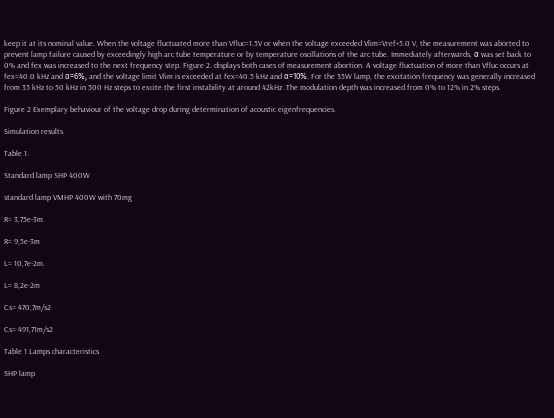keep it at its nominal value. When the voltage fluctuated more than Vfluc=1.5V or when the voltage exceeded Vlim=Vref+5.0 V, the measurement was aborted to prevent lamp failure caused by exceedingly high arc tube temperature or by temperature oscillations of the arc tube. Immediately afterwards, α was set back to 0% and fex was increased to the next frequency step. Figure 2. displays both cases of measurement abortion. A voltage fluctuation of more than Vfluc occurs at fex=40.0 kHz and α=6%, and the voltage limit Vlim is exceeded at fex=40.5 kHz and α=10%. For the 35W lamp, the excitation frequency was generally increased from 35 kHz to 50 kHz in 500 Hz steps to excite the first instability at around 42kHz .The modulation depth was increased from 0% to 12% in 2% steps.

Figure 2 Exemplary behaviour of the voltage drop during determination of acoustic eigenfrequencies.

Simulation results

Table 1.

Standard lamp SHP 400W

standard lamp VMHP 400W with 70mg

R= 3,75e-3m.

R= 9,5e-3m

L= 10,7e-2m.

L= 8,2e-2m

Cs= 470,7m/s2

Cs= 491,71m/s2

Table 1 Lamps characteristics

SHP lamp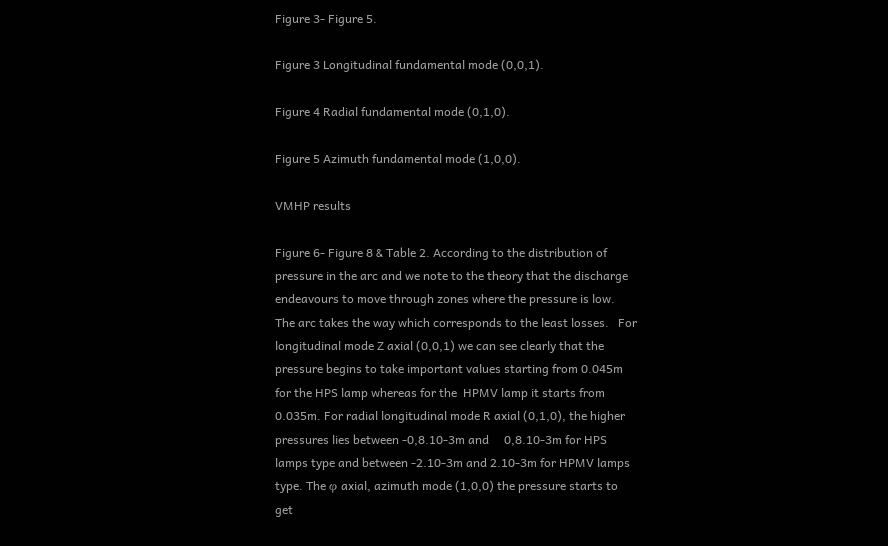Figure 3- Figure 5.

Figure 3 Longitudinal fundamental mode (0,0,1).

Figure 4 Radial fundamental mode (0,1,0).

Figure 5 Azimuth fundamental mode (1,0,0).

VMHP results

Figure 6- Figure 8 & Table 2. According to the distribution of pressure in the arc and we note to the theory that the discharge endeavours to move through zones where the pressure is low. The arc takes the way which corresponds to the least losses.   For longitudinal mode Z axial (0,0,1) we can see clearly that the pressure begins to take important values starting from 0.045m for the HPS lamp whereas for the  HPMV lamp it starts from 0.035m. For radial longitudinal mode R axial (0,1,0), the higher pressures lies between -0,8.10-3m and     0,8.10-3m for HPS lamps type and between -2.10-3m and 2.10-3m for HPMV lamps type. The φ axial, azimuth mode (1,0,0) the pressure starts to get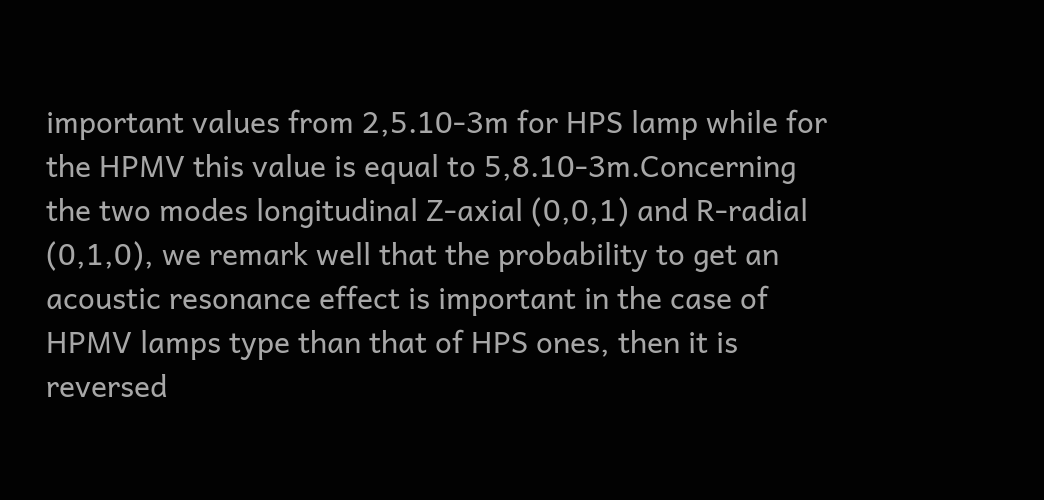important values from 2,5.10-3m for HPS lamp while for the HPMV this value is equal to 5,8.10-3m.Concerning the two modes longitudinal Z-axial (0,0,1) and R-radial (0,1,0), we remark well that the probability to get an acoustic resonance effect is important in the case of HPMV lamps type than that of HPS ones, then it is reversed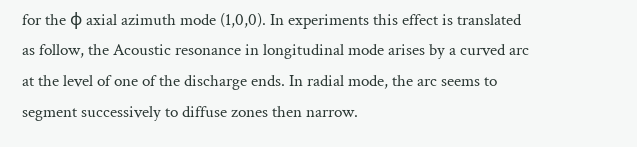for the φ axial azimuth mode (1,0,0). In experiments this effect is translated as follow, the Acoustic resonance in longitudinal mode arises by a curved arc at the level of one of the discharge ends. In radial mode, the arc seems to segment successively to diffuse zones then narrow.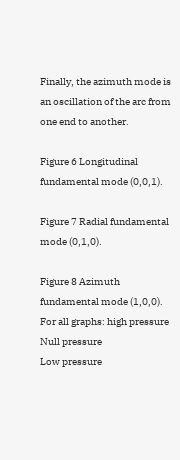Finally, the azimuth mode is an oscillation of the arc from one end to another.

Figure 6 Longitudinal fundamental mode (0,0,1).

Figure 7 Radial fundamental mode (0,1,0).

Figure 8 Azimuth fundamental mode (1,0,0).
For all graphs: high pressure
Null pressure
Low pressure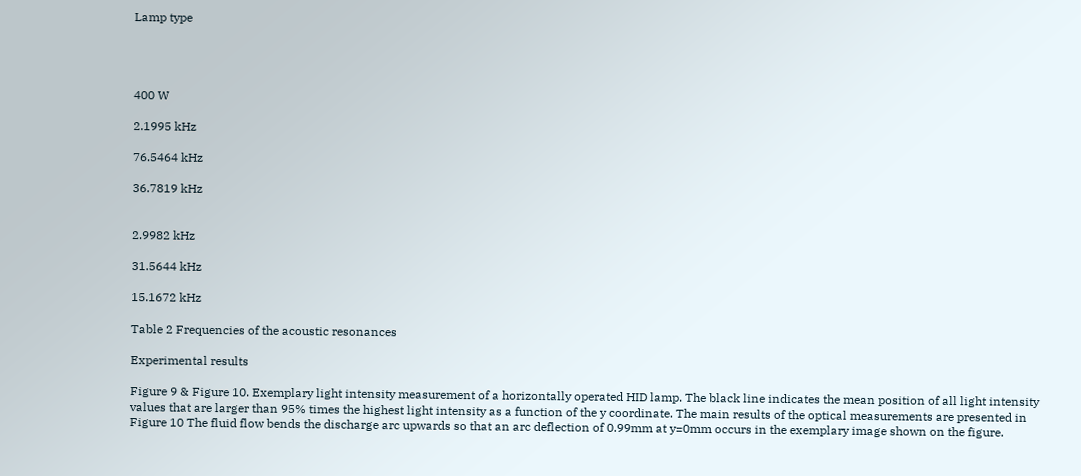Lamp type




400 W

2.1995 kHz

76.5464 kHz

36.7819 kHz


2.9982 kHz

31.5644 kHz

15.1672 kHz

Table 2 Frequencies of the acoustic resonances

Experimental results

Figure 9 & Figure 10. Exemplary light intensity measurement of a horizontally operated HID lamp. The black line indicates the mean position of all light intensity values that are larger than 95% times the highest light intensity as a function of the y coordinate. The main results of the optical measurements are presented in Figure 10 The fluid flow bends the discharge arc upwards so that an arc deflection of 0.99mm at y=0mm occurs in the exemplary image shown on the figure.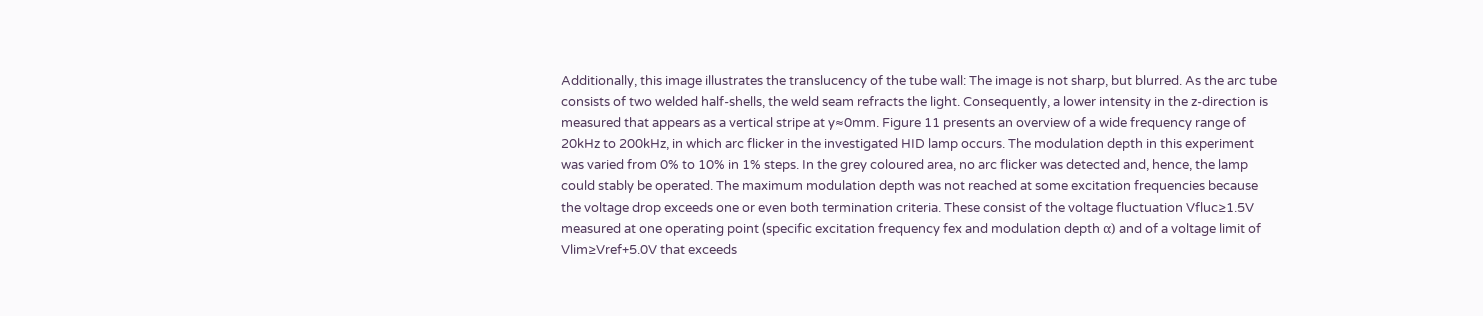Additionally, this image illustrates the translucency of the tube wall: The image is not sharp, but blurred. As the arc tube consists of two welded half-shells, the weld seam refracts the light. Consequently, a lower intensity in the z-direction is measured that appears as a vertical stripe at y≈0mm. Figure 11 presents an overview of a wide frequency range of 20kHz to 200kHz, in which arc flicker in the investigated HID lamp occurs. The modulation depth in this experiment was varied from 0% to 10% in 1% steps. In the grey coloured area, no arc flicker was detected and, hence, the lamp could stably be operated. The maximum modulation depth was not reached at some excitation frequencies because the voltage drop exceeds one or even both termination criteria. These consist of the voltage fluctuation Vfluc≥1.5V measured at one operating point (specific excitation frequency fex and modulation depth α) and of a voltage limit of Vlim≥Vref+5.0V that exceeds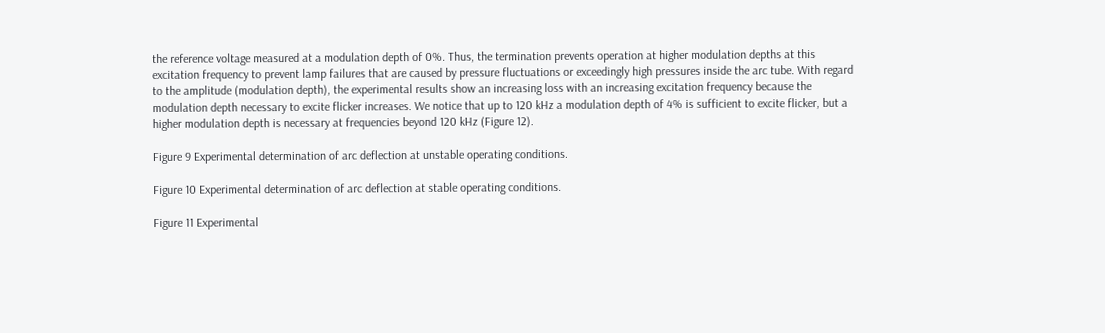the reference voltage measured at a modulation depth of 0%. Thus, the termination prevents operation at higher modulation depths at this excitation frequency to prevent lamp failures that are caused by pressure fluctuations or exceedingly high pressures inside the arc tube. With regard to the amplitude (modulation depth), the experimental results show an increasing loss with an increasing excitation frequency because the modulation depth necessary to excite flicker increases. We notice that up to 120 kHz a modulation depth of 4% is sufficient to excite flicker, but a higher modulation depth is necessary at frequencies beyond 120 kHz (Figure 12).

Figure 9 Experimental determination of arc deflection at unstable operating conditions.

Figure 10 Experimental determination of arc deflection at stable operating conditions.

Figure 11 Experimental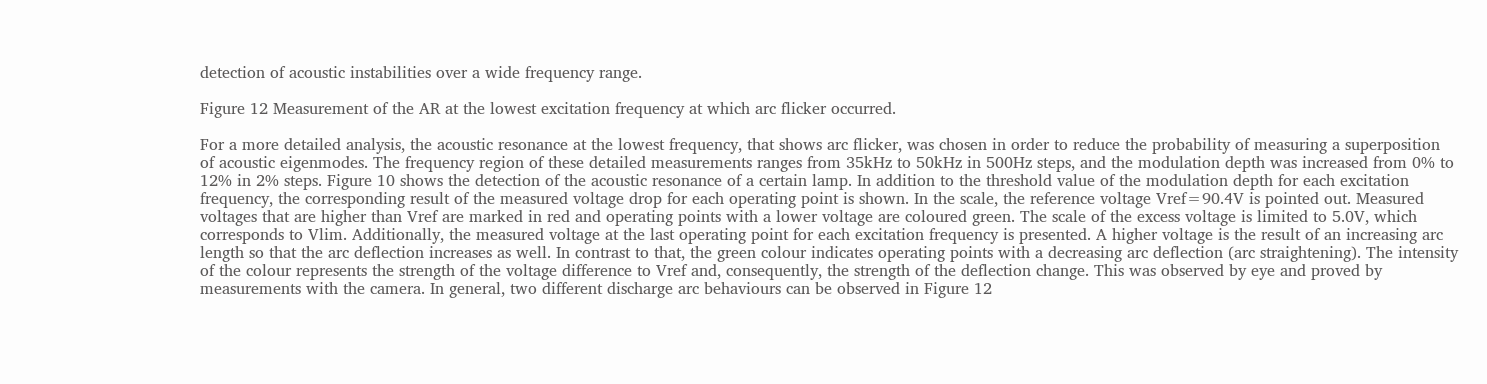detection of acoustic instabilities over a wide frequency range.

Figure 12 Measurement of the AR at the lowest excitation frequency at which arc flicker occurred.

For a more detailed analysis, the acoustic resonance at the lowest frequency, that shows arc flicker, was chosen in order to reduce the probability of measuring a superposition of acoustic eigenmodes. The frequency region of these detailed measurements ranges from 35kHz to 50kHz in 500Hz steps, and the modulation depth was increased from 0% to 12% in 2% steps. Figure 10 shows the detection of the acoustic resonance of a certain lamp. In addition to the threshold value of the modulation depth for each excitation frequency, the corresponding result of the measured voltage drop for each operating point is shown. In the scale, the reference voltage Vref=90.4V is pointed out. Measured voltages that are higher than Vref are marked in red and operating points with a lower voltage are coloured green. The scale of the excess voltage is limited to 5.0V, which corresponds to Vlim. Additionally, the measured voltage at the last operating point for each excitation frequency is presented. A higher voltage is the result of an increasing arc length so that the arc deflection increases as well. In contrast to that, the green colour indicates operating points with a decreasing arc deflection (arc straightening). The intensity of the colour represents the strength of the voltage difference to Vref and, consequently, the strength of the deflection change. This was observed by eye and proved by measurements with the camera. In general, two different discharge arc behaviours can be observed in Figure 12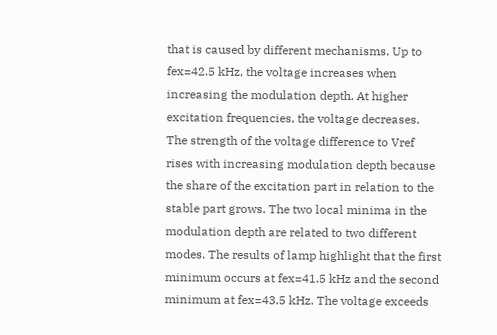that is caused by different mechanisms. Up to fex=42.5 kHz, the voltage increases when increasing the modulation depth. At higher excitation frequencies, the voltage decreases. The strength of the voltage difference to Vref rises with increasing modulation depth because the share of the excitation part in relation to the stable part grows. The two local minima in the modulation depth are related to two different modes. The results of lamp highlight that the first minimum occurs at fex=41.5 kHz and the second minimum at fex=43.5 kHz. The voltage exceeds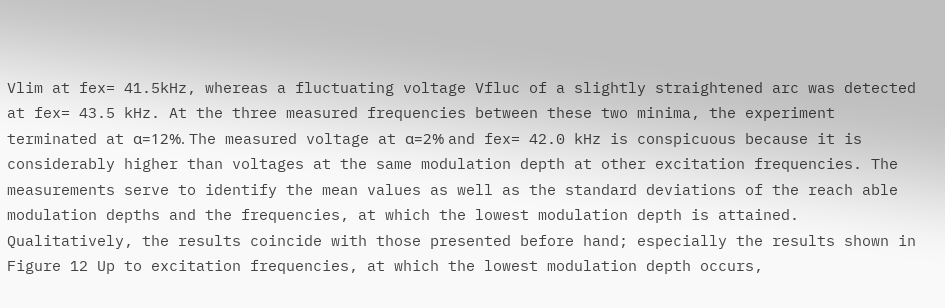Vlim at fex= 41.5kHz, whereas a fluctuating voltage Vfluc of a slightly straightened arc was detected at fex= 43.5 kHz. At the three measured frequencies between these two minima, the experiment terminated at α=12%. The measured voltage at α=2% and fex= 42.0 kHz is conspicuous because it is considerably higher than voltages at the same modulation depth at other excitation frequencies. The measurements serve to identify the mean values as well as the standard deviations of the reach able modulation depths and the frequencies, at which the lowest modulation depth is attained. Qualitatively, the results coincide with those presented before hand; especially the results shown in Figure 12 Up to excitation frequencies, at which the lowest modulation depth occurs,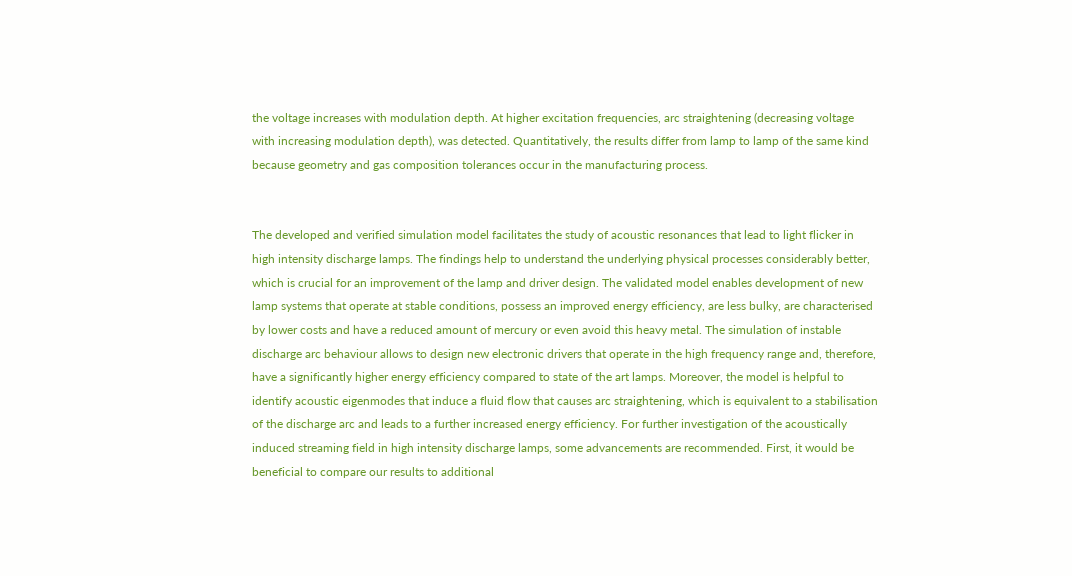the voltage increases with modulation depth. At higher excitation frequencies, arc straightening (decreasing voltage with increasing modulation depth), was detected. Quantitatively, the results differ from lamp to lamp of the same kind because geometry and gas composition tolerances occur in the manufacturing process.


The developed and verified simulation model facilitates the study of acoustic resonances that lead to light flicker in high intensity discharge lamps. The findings help to understand the underlying physical processes considerably better, which is crucial for an improvement of the lamp and driver design. The validated model enables development of new lamp systems that operate at stable conditions, possess an improved energy efficiency, are less bulky, are characterised by lower costs and have a reduced amount of mercury or even avoid this heavy metal. The simulation of instable discharge arc behaviour allows to design new electronic drivers that operate in the high frequency range and, therefore, have a significantly higher energy efficiency compared to state of the art lamps. Moreover, the model is helpful to identify acoustic eigenmodes that induce a fluid flow that causes arc straightening, which is equivalent to a stabilisation of the discharge arc and leads to a further increased energy efficiency. For further investigation of the acoustically induced streaming field in high intensity discharge lamps, some advancements are recommended. First, it would be beneficial to compare our results to additional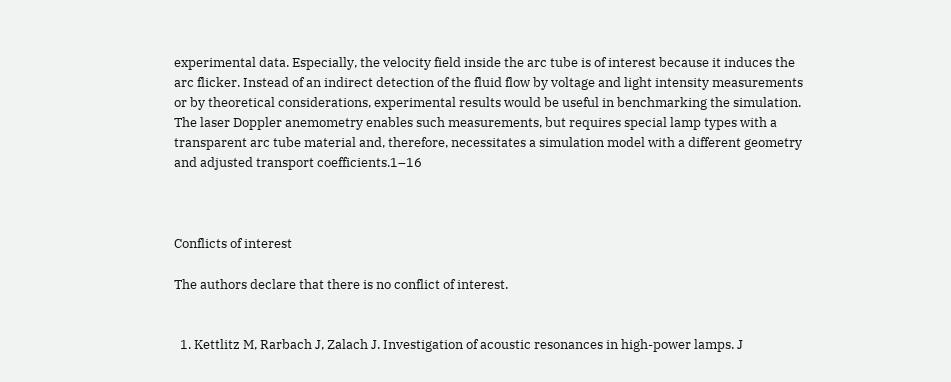experimental data. Especially, the velocity field inside the arc tube is of interest because it induces the arc flicker. Instead of an indirect detection of the fluid flow by voltage and light intensity measurements or by theoretical considerations, experimental results would be useful in benchmarking the simulation. The laser Doppler anemometry enables such measurements, but requires special lamp types with a transparent arc tube material and, therefore, necessitates a simulation model with a different geometry and adjusted transport coefficients.1–16



Conflicts of interest

The authors declare that there is no conflict of interest.


  1. Kettlitz M, Rarbach J, Zalach J. Investigation of acoustic resonances in high-power lamps. J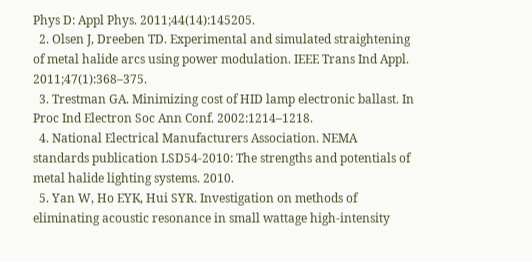Phys D: Appl Phys. 2011;44(14):145205.
  2. Olsen J, Dreeben TD. Experimental and simulated straightening of metal halide arcs using power modulation. IEEE Trans Ind Appl. 2011;47(1):368–375.
  3. Trestman GA. Minimizing cost of HID lamp electronic ballast. In Proc Ind Electron Soc Ann Conf. 2002:1214–1218.
  4. National Electrical Manufacturers Association. NEMA standards publication LSD54-2010: The strengths and potentials of metal halide lighting systems. 2010.
  5. Yan W, Ho EYK, Hui SYR. Investigation on methods of eliminating acoustic resonance in small wattage high-intensity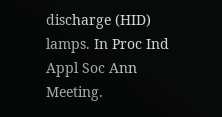discharge (HID) lamps. In Proc Ind Appl Soc Ann Meeting.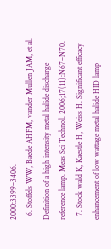2000:3399–3406.
  6. Stoffels WW, Baede AHFM, vander Mullen JAM, et al. Definition of a high intensity metal halide discharge reference lamp. Meas Sci Technol. 2006;17(11):N67–N70.
  7. Stock wald K, Kaestle H, Weiss H. Significant efficacy enhancement of low wattage metal halide HID lamp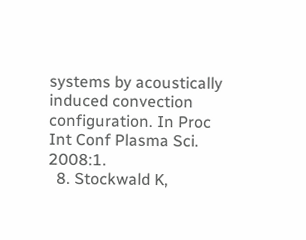systems by acoustically induced convection configuration. In Proc Int Conf Plasma Sci. 2008:1.
  8. Stockwald K,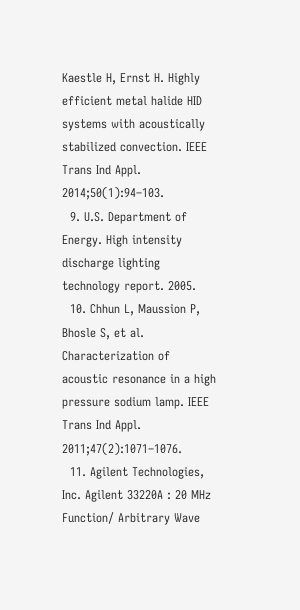Kaestle H, Ernst H. Highly efficient metal halide HID systems with acoustically stabilized convection. IEEE Trans Ind Appl. 2014;50(1):94–103.
  9. U.S. Department of Energy. High intensity discharge lighting technology report. 2005.
  10. Chhun L, Maussion P, Bhosle S, et al. Characterization of acoustic resonance in a high pressure sodium lamp. IEEE Trans Ind Appl. 2011;47(2):1071–1076.
  11. Agilent Technologies, Inc. Agilent 33220A : 20 MHz Function/ Arbitrary Wave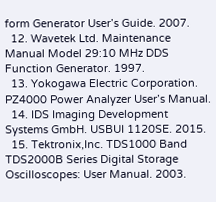form Generator User’s Guide. 2007.
  12. Wavetek Ltd. Maintenance Manual Model 29:10 MHz DDS Function Generator. 1997.
  13. Yokogawa Electric Corporation. PZ4000 Power Analyzer User’s Manual.
  14. IDS Imaging Development Systems GmbH. USBUI 1120SE. 2015.
  15. Tektronix,Inc. TDS1000 Band TDS2000B Series Digital Storage Oscilloscopes: User Manual. 2003.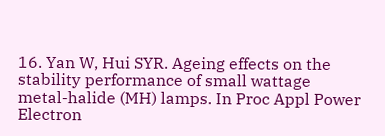16. Yan W, Hui SYR. Ageing effects on the stability performance of small wattage metal-halide (MH) lamps. In Proc Appl Power Electron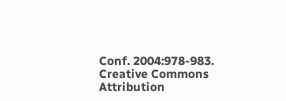Conf. 2004:978-983.
Creative Commons Attribution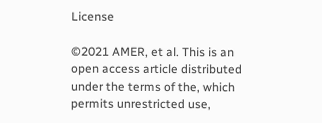License

©2021 AMER, et al. This is an open access article distributed under the terms of the, which permits unrestricted use,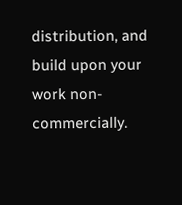distribution, and build upon your work non-commercially.